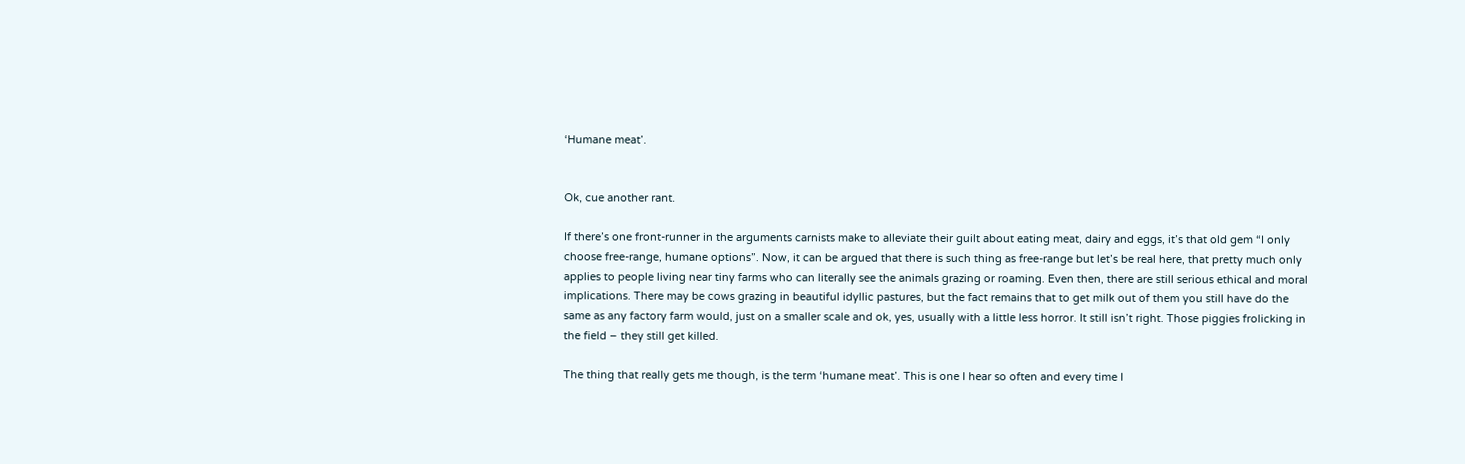‘Humane meat’.


Ok, cue another rant.

If there’s one front-runner in the arguments carnists make to alleviate their guilt about eating meat, dairy and eggs, it’s that old gem “I only choose free-range, humane options”. Now, it can be argued that there is such thing as free-range but let’s be real here, that pretty much only applies to people living near tiny farms who can literally see the animals grazing or roaming. Even then, there are still serious ethical and moral implications. There may be cows grazing in beautiful idyllic pastures, but the fact remains that to get milk out of them you still have do the same as any factory farm would, just on a smaller scale and ok, yes, usually with a little less horror. It still isn’t right. Those piggies frolicking in the field – they still get killed.

The thing that really gets me though, is the term ‘humane meat’. This is one I hear so often and every time I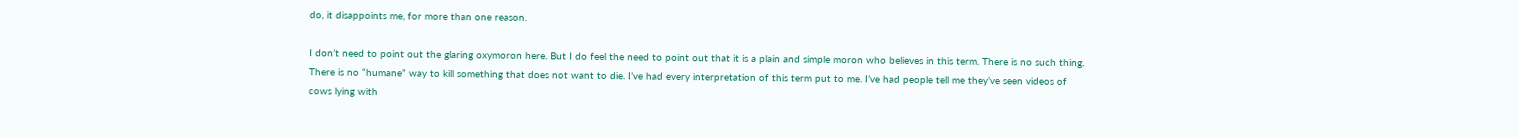do, it disappoints me, for more than one reason.

I don’t need to point out the glaring oxymoron here. But I do feel the need to point out that it is a plain and simple moron who believes in this term. There is no such thing. There is no “humane” way to kill something that does not want to die. I’ve had every interpretation of this term put to me. I’ve had people tell me they’ve seen videos of cows lying with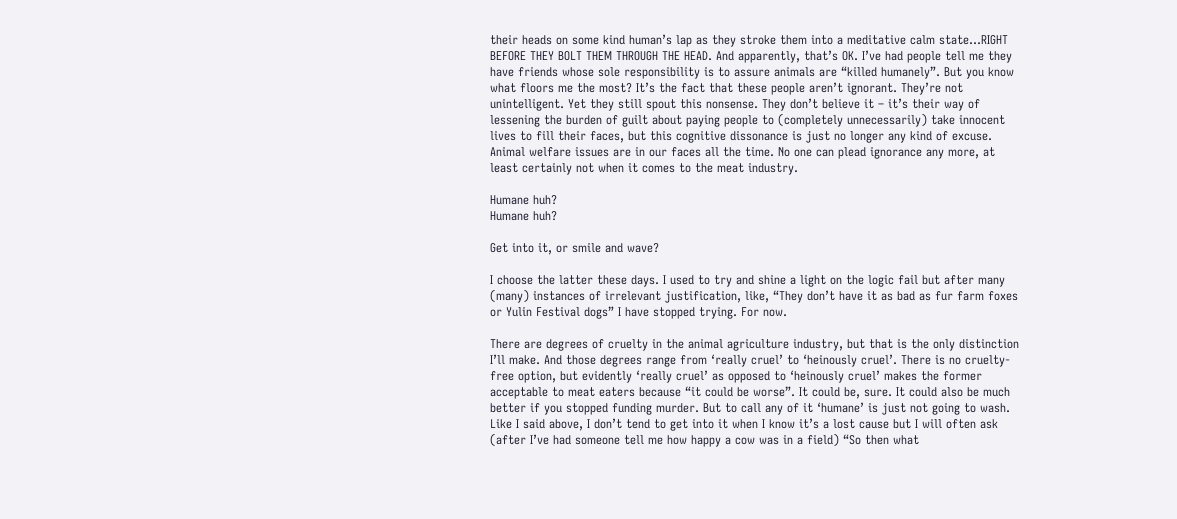their heads on some kind human’s lap as they stroke them into a meditative calm state…RIGHT BEFORE THEY BOLT THEM THROUGH THE HEAD. And apparently, that’s OK. I’ve had people tell me they have friends whose sole responsibility is to assure animals are “killed humanely”. But you know what floors me the most? It’s the fact that these people aren’t ignorant. They’re not unintelligent. Yet they still spout this nonsense. They don’t believe it – it’s their way of lessening the burden of guilt about paying people to (completely unnecessarily) take innocent lives to fill their faces, but this cognitive dissonance is just no longer any kind of excuse. Animal welfare issues are in our faces all the time. No one can plead ignorance any more, at least certainly not when it comes to the meat industry.

Humane huh?
Humane huh?

Get into it, or smile and wave?

I choose the latter these days. I used to try and shine a light on the logic fail but after many (many) instances of irrelevant justification, like, “They don’t have it as bad as fur farm foxes or Yulin Festival dogs” I have stopped trying. For now.

There are degrees of cruelty in the animal agriculture industry, but that is the only distinction I’ll make. And those degrees range from ‘really cruel’ to ‘heinously cruel’. There is no cruelty-free option, but evidently ‘really cruel’ as opposed to ‘heinously cruel’ makes the former acceptable to meat eaters because “it could be worse”. It could be, sure. It could also be much better if you stopped funding murder. But to call any of it ‘humane’ is just not going to wash. Like I said above, I don’t tend to get into it when I know it’s a lost cause but I will often ask (after I’ve had someone tell me how happy a cow was in a field) “So then what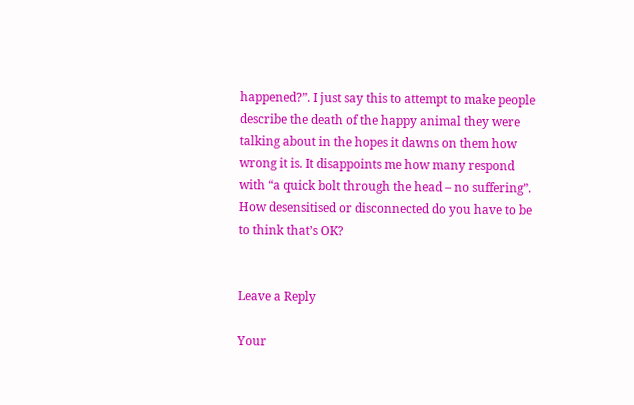happened?”. I just say this to attempt to make people describe the death of the happy animal they were talking about in the hopes it dawns on them how wrong it is. It disappoints me how many respond with “a quick bolt through the head – no suffering”. How desensitised or disconnected do you have to be to think that’s OK?


Leave a Reply

Your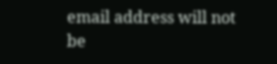email address will not be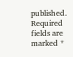published. Required fields are marked *